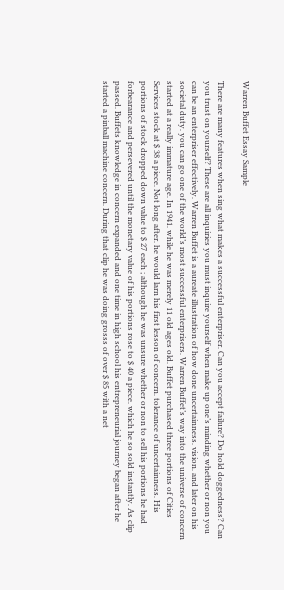Warren Buffet Essay Sample

There are many features when sing what makes a successful enterpriser. Can you accept failure? Do hold doggedness? Can you trust on yourself? These are all inquiries you must inquire yourself when make up one’s minding whether or non you can be an enterpriser effectively. Warren Buffet is a aureate illustration of how done uncertainness. vision. and later on his societal duty. you can go one of the world’s most successful enterprisers. Warren Buffet’s way into the universe of concern started at a really immature age. In 1941. while he was merely 11 old ages old. Buffet purchased three portions of Cities Services stock at $ 38 a piece. Not long after. he would larn his first lesson of concern. tolerance of uncertainness. His portions of stock dropped down value to $ 27 each ; although he was unsure whether or non to sell his portions he had forbearance and persevered until the monetary value of his portions rose to $ 40 a piece. which he so sold instantly. As clip passed. Buffets knowledge in concern expanded and one time in high school his entrepreneurial journey began after he started a pinball machine concern. During that clip he was doing grosss of over $ 85 with a net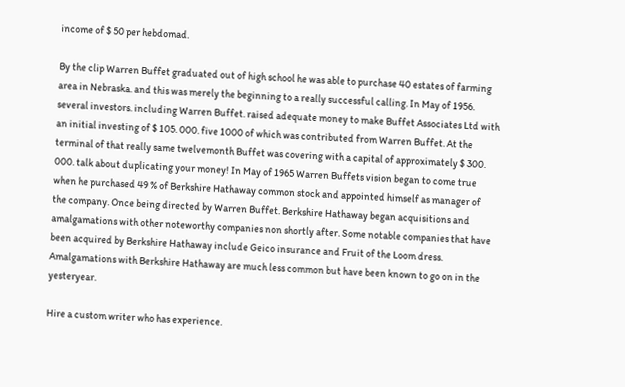income of $ 50 per hebdomad.

By the clip Warren Buffet graduated out of high school he was able to purchase 40 estates of farming area in Nebraska. and this was merely the beginning to a really successful calling. In May of 1956. several investors. including Warren Buffet. raised adequate money to make Buffet Associates Ltd with an initial investing of $ 105. 000. five 1000 of which was contributed from Warren Buffet. At the terminal of that really same twelvemonth Buffet was covering with a capital of approximately $ 300. 000. talk about duplicating your money! In May of 1965 Warren Buffets vision began to come true when he purchased 49 % of Berkshire Hathaway common stock and appointed himself as manager of the company. Once being directed by Warren Buffet. Berkshire Hathaway began acquisitions and amalgamations with other noteworthy companies non shortly after. Some notable companies that have been acquired by Berkshire Hathaway include Geico insurance and Fruit of the Loom dress. Amalgamations with Berkshire Hathaway are much less common but have been known to go on in the yesteryear.

Hire a custom writer who has experience.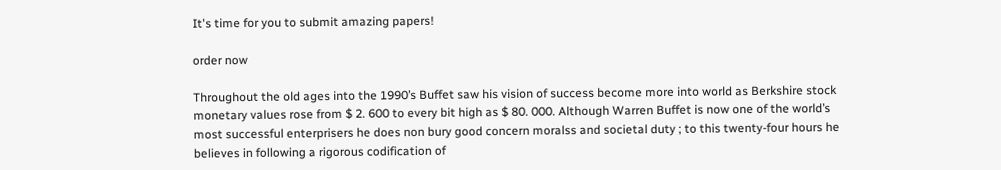It's time for you to submit amazing papers!

order now

Throughout the old ages into the 1990’s Buffet saw his vision of success become more into world as Berkshire stock monetary values rose from $ 2. 600 to every bit high as $ 80. 000. Although Warren Buffet is now one of the world’s most successful enterprisers he does non bury good concern moralss and societal duty ; to this twenty-four hours he believes in following a rigorous codification of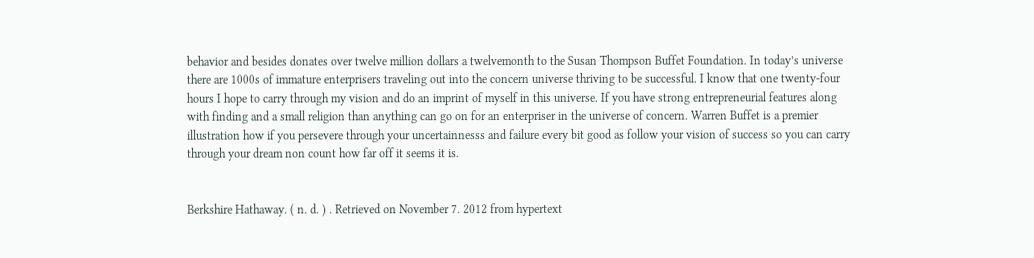behavior and besides donates over twelve million dollars a twelvemonth to the Susan Thompson Buffet Foundation. In today’s universe there are 1000s of immature enterprisers traveling out into the concern universe thriving to be successful. I know that one twenty-four hours I hope to carry through my vision and do an imprint of myself in this universe. If you have strong entrepreneurial features along with finding and a small religion than anything can go on for an enterpriser in the universe of concern. Warren Buffet is a premier illustration how if you persevere through your uncertainnesss and failure every bit good as follow your vision of success so you can carry through your dream non count how far off it seems it is.


Berkshire Hathaway. ( n. d. ) . Retrieved on November 7. 2012 from hypertext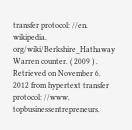transfer protocol: //en. wikipedia. org/wiki/Berkshire_Hathaway Warren counter. ( 2009 ) . Retrieved on November 6. 2012 from hypertext transfer protocol: //www. topbusinessentrepreneurs.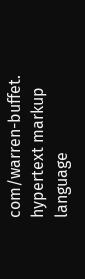com/warren-buffet. hypertext markup language